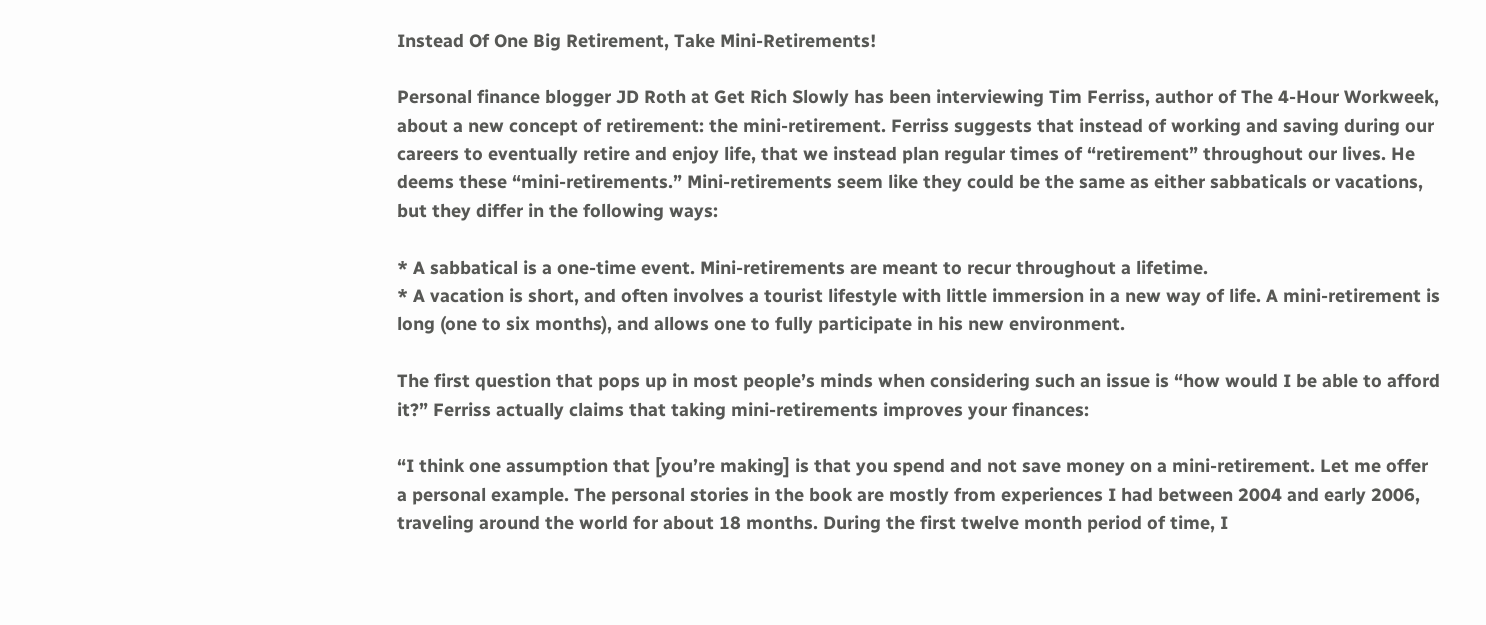Instead Of One Big Retirement, Take Mini-Retirements!

Personal finance blogger JD Roth at Get Rich Slowly has been interviewing Tim Ferriss, author of The 4-Hour Workweek, about a new concept of retirement: the mini-retirement. Ferriss suggests that instead of working and saving during our careers to eventually retire and enjoy life, that we instead plan regular times of “retirement” throughout our lives. He deems these “mini-retirements.” Mini-retirements seem like they could be the same as either sabbaticals or vacations, but they differ in the following ways:

* A sabbatical is a one-time event. Mini-retirements are meant to recur throughout a lifetime.
* A vacation is short, and often involves a tourist lifestyle with little immersion in a new way of life. A mini-retirement is long (one to six months), and allows one to fully participate in his new environment.

The first question that pops up in most people’s minds when considering such an issue is “how would I be able to afford it?” Ferriss actually claims that taking mini-retirements improves your finances:

“I think one assumption that [you’re making] is that you spend and not save money on a mini-retirement. Let me offer a personal example. The personal stories in the book are mostly from experiences I had between 2004 and early 2006, traveling around the world for about 18 months. During the first twelve month period of time, I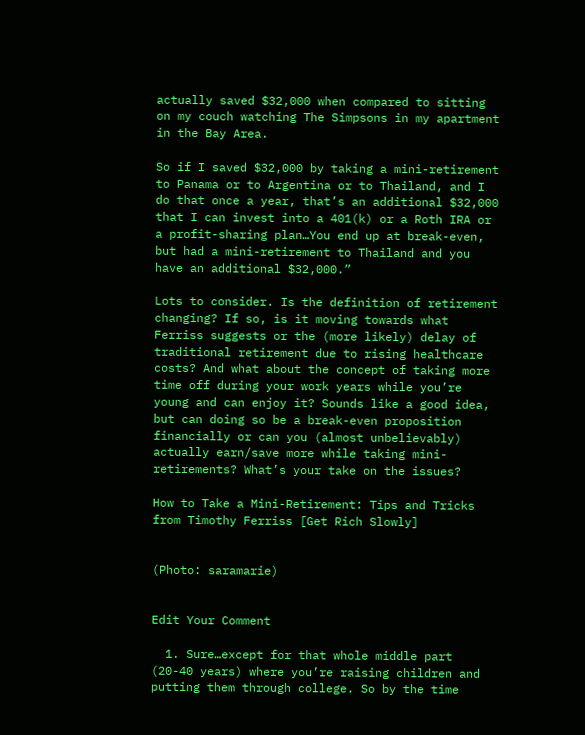actually saved $32,000 when compared to sitting on my couch watching The Simpsons in my apartment in the Bay Area.

So if I saved $32,000 by taking a mini-retirement to Panama or to Argentina or to Thailand, and I do that once a year, that’s an additional $32,000 that I can invest into a 401(k) or a Roth IRA or a profit-sharing plan…You end up at break-even, but had a mini-retirement to Thailand and you have an additional $32,000.”

Lots to consider. Is the definition of retirement changing? If so, is it moving towards what Ferriss suggests or the (more likely) delay of traditional retirement due to rising healthcare costs? And what about the concept of taking more time off during your work years while you’re young and can enjoy it? Sounds like a good idea, but can doing so be a break-even proposition financially or can you (almost unbelievably) actually earn/save more while taking mini-retirements? What’s your take on the issues?

How to Take a Mini-Retirement: Tips and Tricks from Timothy Ferriss [Get Rich Slowly]


(Photo: saramarie)


Edit Your Comment

  1. Sure…except for that whole middle part (20-40 years) where you’re raising children and putting them through college. So by the time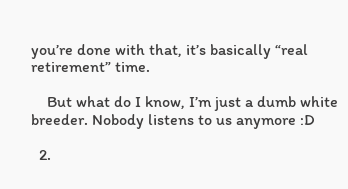you’re done with that, it’s basically “real retirement” time.

    But what do I know, I’m just a dumb white breeder. Nobody listens to us anymore :D

  2.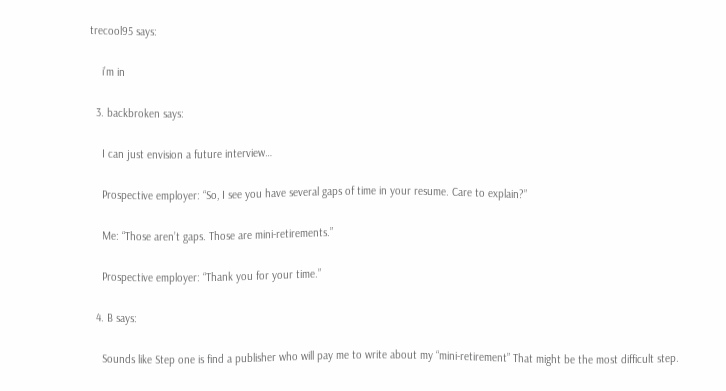trecool95 says:

    i’m in

  3. backbroken says:

    I can just envision a future interview…

    Prospective employer: “So, I see you have several gaps of time in your resume. Care to explain?”

    Me: “Those aren’t gaps. Those are mini-retirements.”

    Prospective employer: “Thank you for your time.”

  4. B says:

    Sounds like Step one is find a publisher who will pay me to write about my “mini-retirement” That might be the most difficult step.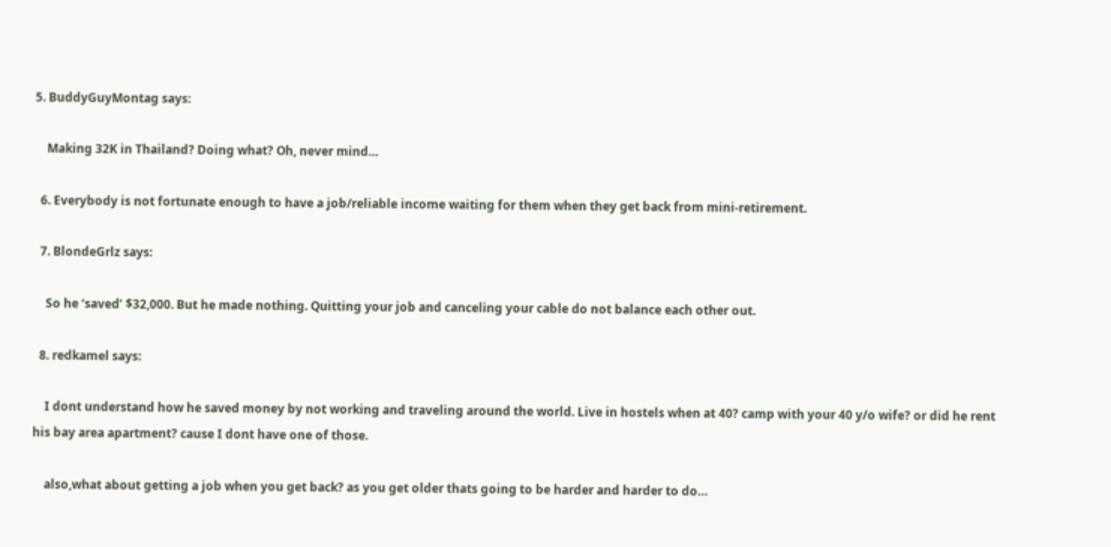5. BuddyGuyMontag says:

    Making 32K in Thailand? Doing what? Oh, never mind…

  6. Everybody is not fortunate enough to have a job/reliable income waiting for them when they get back from mini-retirement.

  7. BlondeGrlz says:

    So he ‘saved’ $32,000. But he made nothing. Quitting your job and canceling your cable do not balance each other out.

  8. redkamel says:

    I dont understand how he saved money by not working and traveling around the world. Live in hostels when at 40? camp with your 40 y/o wife? or did he rent his bay area apartment? cause I dont have one of those.

    also,what about getting a job when you get back? as you get older thats going to be harder and harder to do…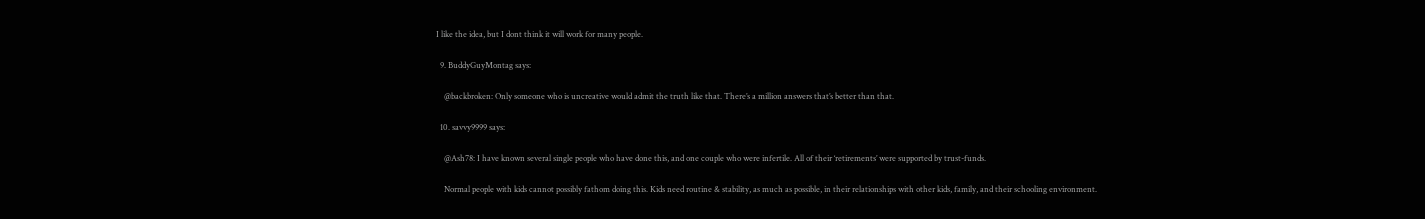I like the idea, but I dont think it will work for many people.

  9. BuddyGuyMontag says:

    @backbroken: Only someone who is uncreative would admit the truth like that. There’s a million answers that’s better than that.

  10. savvy9999 says:

    @Ash78: I have known several single people who have done this, and one couple who were infertile. All of their ‘retirements’ were supported by trust-funds.

    Normal people with kids cannot possibly fathom doing this. Kids need routine & stability, as much as possible, in their relationships with other kids, family, and their schooling environment.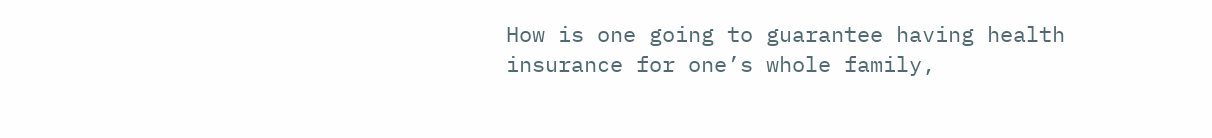How is one going to guarantee having health insurance for one’s whole family,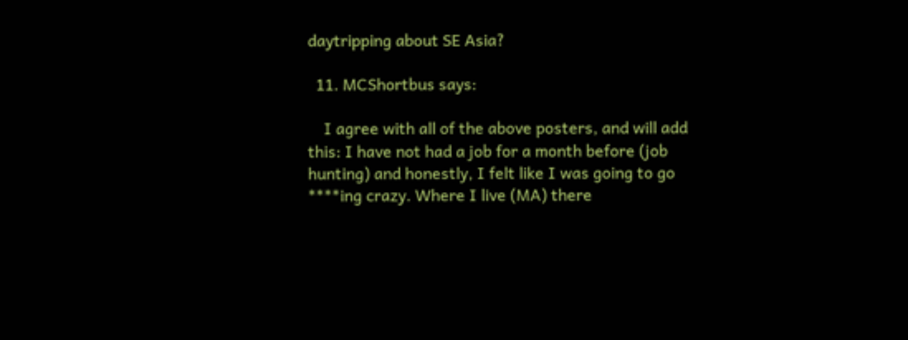daytripping about SE Asia?

  11. MCShortbus says:

    I agree with all of the above posters, and will add this: I have not had a job for a month before (job hunting) and honestly, I felt like I was going to go ****ing crazy. Where I live (MA) there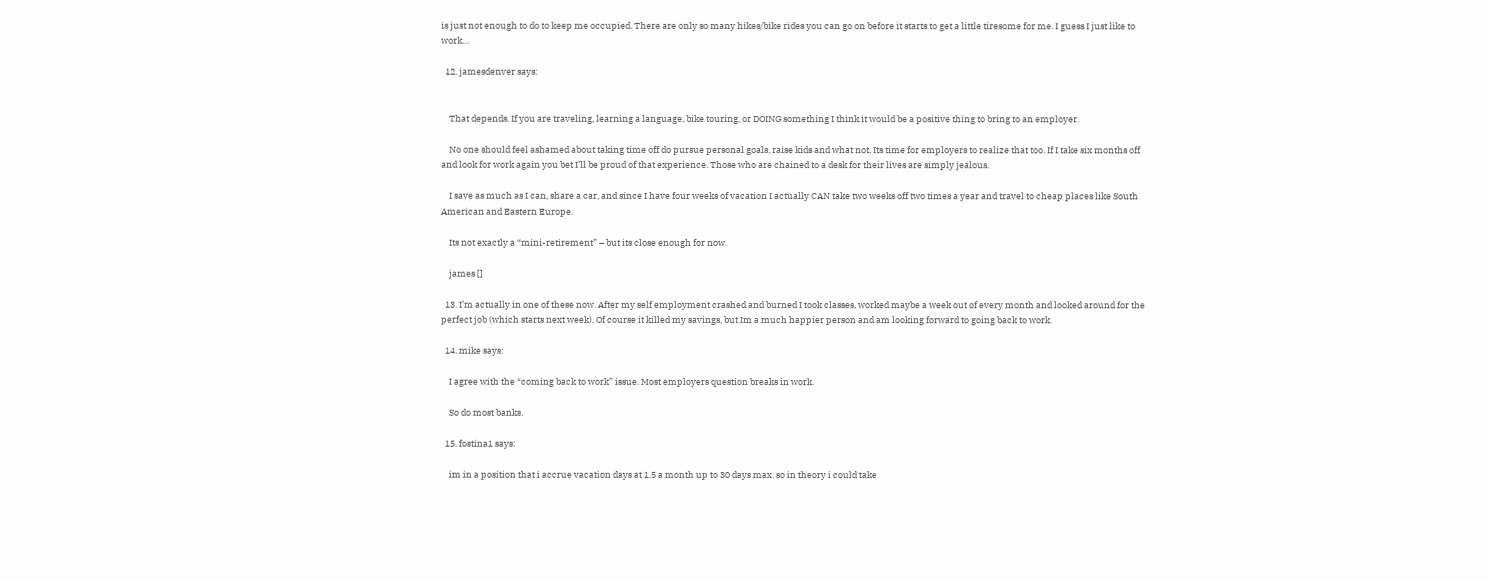is just not enough to do to keep me occupied. There are only so many hikes/bike rides you can go on before it starts to get a little tiresome for me. I guess I just like to work…

  12. jamesdenver says:


    That depends. If you are traveling, learning a language, bike touring, or DOING something I think it would be a positive thing to bring to an employer.

    No one should feel ashamed about taking time off do pursue personal goals, raise kids and what not. Its time for employers to realize that too. If I take six months off and look for work again you bet I’ll be proud of that experience. Those who are chained to a desk for their lives are simply jealous.

    I save as much as I can, share a car, and since I have four weeks of vacation I actually CAN take two weeks off two times a year and travel to cheap places like South American and Eastern Europe.

    Its not exactly a “mini-retirement” – but its close enough for now.

    james []

  13. I’m actually in one of these now. After my self employment crashed and burned I took classes, worked maybe a week out of every month and looked around for the perfect job (which starts next week). Of course it killed my savings, but Im a much happier person and am looking forward to going back to work.

  14. mike says:

    I agree with the “coming back to work” issue. Most employers question breaks in work.

    So do most banks.

  15. fostina1 says:

    im in a position that i accrue vacation days at 1.5 a month up to 30 days max. so in theory i could take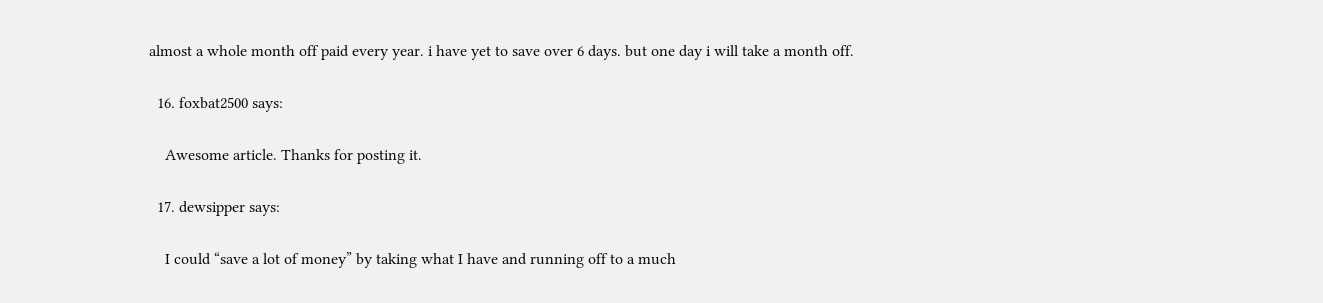almost a whole month off paid every year. i have yet to save over 6 days. but one day i will take a month off.

  16. foxbat2500 says:

    Awesome article. Thanks for posting it.

  17. dewsipper says:

    I could “save a lot of money” by taking what I have and running off to a much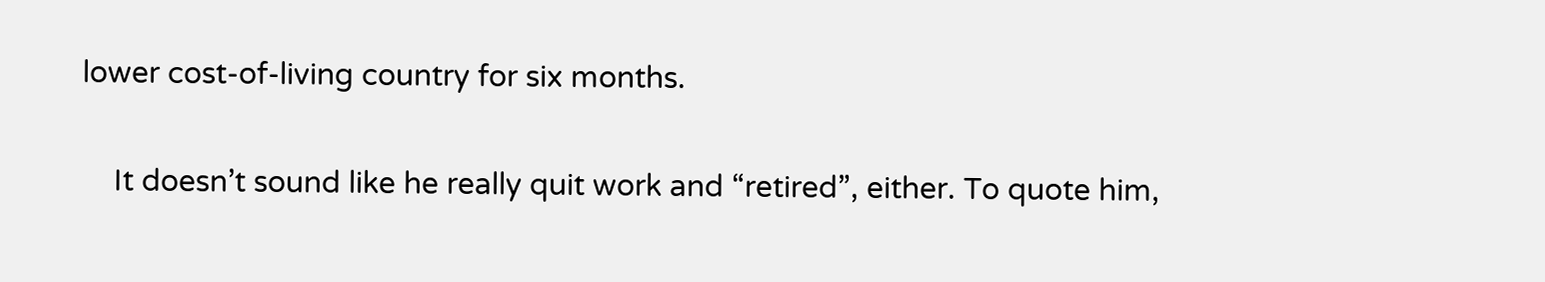lower cost-of-living country for six months.

    It doesn’t sound like he really quit work and “retired”, either. To quote him,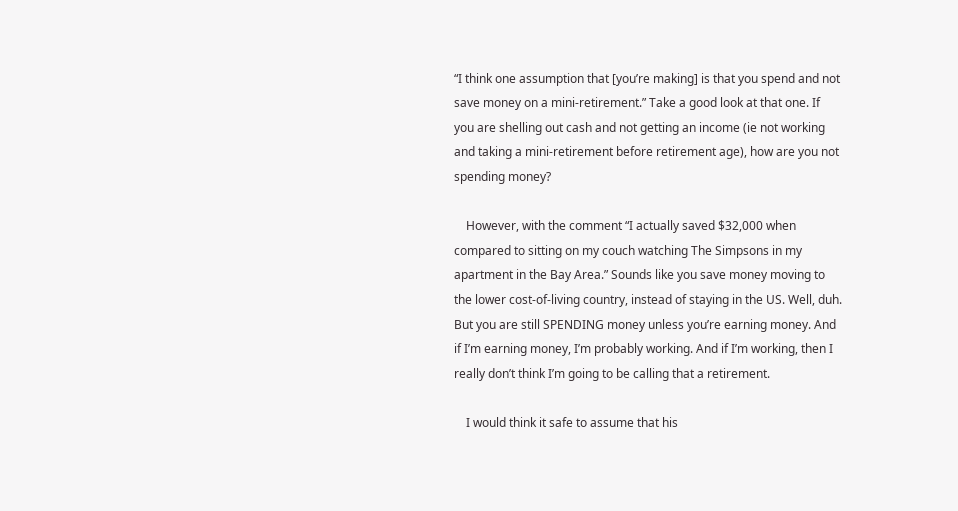“I think one assumption that [you’re making] is that you spend and not save money on a mini-retirement.” Take a good look at that one. If you are shelling out cash and not getting an income (ie not working and taking a mini-retirement before retirement age), how are you not spending money?

    However, with the comment “I actually saved $32,000 when compared to sitting on my couch watching The Simpsons in my apartment in the Bay Area.” Sounds like you save money moving to the lower cost-of-living country, instead of staying in the US. Well, duh. But you are still SPENDING money unless you’re earning money. And if I’m earning money, I’m probably working. And if I’m working, then I really don’t think I’m going to be calling that a retirement.

    I would think it safe to assume that his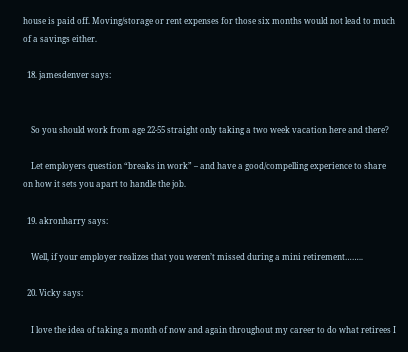house is paid off. Moving/storage or rent expenses for those six months would not lead to much of a savings either.

  18. jamesdenver says:


    So you should work from age 22-55 straight only taking a two week vacation here and there?

    Let employers question “breaks in work” – and have a good/compelling experience to share on how it sets you apart to handle the job.

  19. akronharry says:

    Well, if your employer realizes that you weren’t missed during a mini retirement……..

  20. Vicky says:

    I love the idea of taking a month of now and again throughout my career to do what retirees I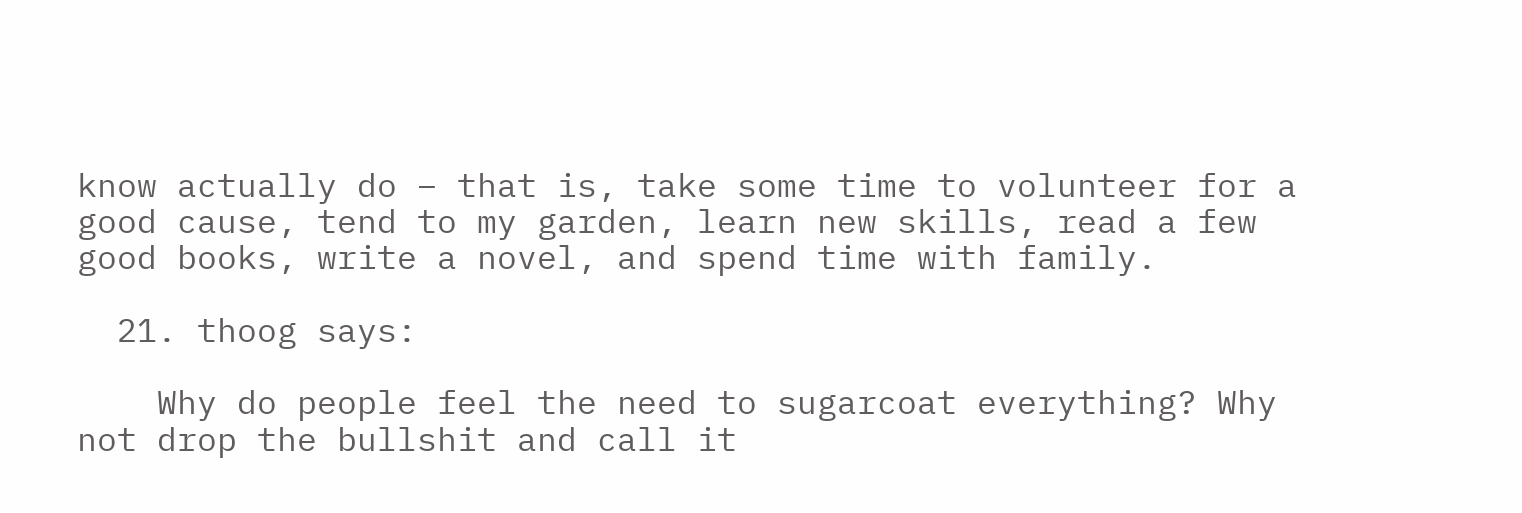know actually do – that is, take some time to volunteer for a good cause, tend to my garden, learn new skills, read a few good books, write a novel, and spend time with family.

  21. thoog says:

    Why do people feel the need to sugarcoat everything? Why not drop the bullshit and call it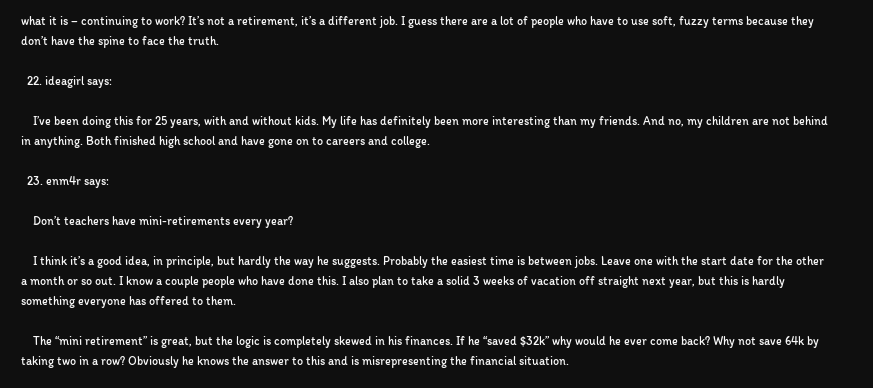what it is – continuing to work? It’s not a retirement, it’s a different job. I guess there are a lot of people who have to use soft, fuzzy terms because they don’t have the spine to face the truth.

  22. ideagirl says:

    I’ve been doing this for 25 years, with and without kids. My life has definitely been more interesting than my friends. And no, my children are not behind in anything. Both finished high school and have gone on to careers and college.

  23. enm4r says:

    Don’t teachers have mini-retirements every year?

    I think it’s a good idea, in principle, but hardly the way he suggests. Probably the easiest time is between jobs. Leave one with the start date for the other a month or so out. I know a couple people who have done this. I also plan to take a solid 3 weeks of vacation off straight next year, but this is hardly something everyone has offered to them.

    The “mini retirement” is great, but the logic is completely skewed in his finances. If he “saved $32k” why would he ever come back? Why not save 64k by taking two in a row? Obviously he knows the answer to this and is misrepresenting the financial situation.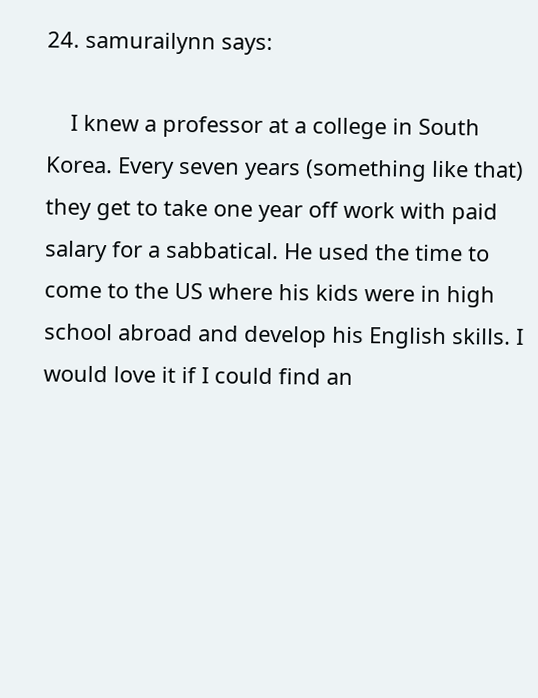24. samurailynn says:

    I knew a professor at a college in South Korea. Every seven years (something like that) they get to take one year off work with paid salary for a sabbatical. He used the time to come to the US where his kids were in high school abroad and develop his English skills. I would love it if I could find an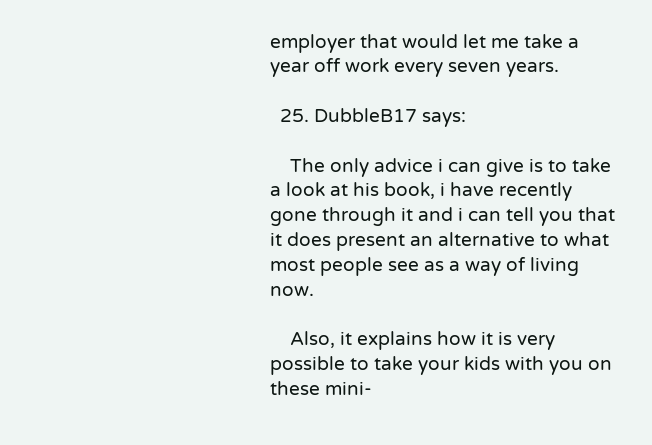employer that would let me take a year off work every seven years.

  25. DubbleB17 says:

    The only advice i can give is to take a look at his book, i have recently gone through it and i can tell you that it does present an alternative to what most people see as a way of living now.

    Also, it explains how it is very possible to take your kids with you on these mini-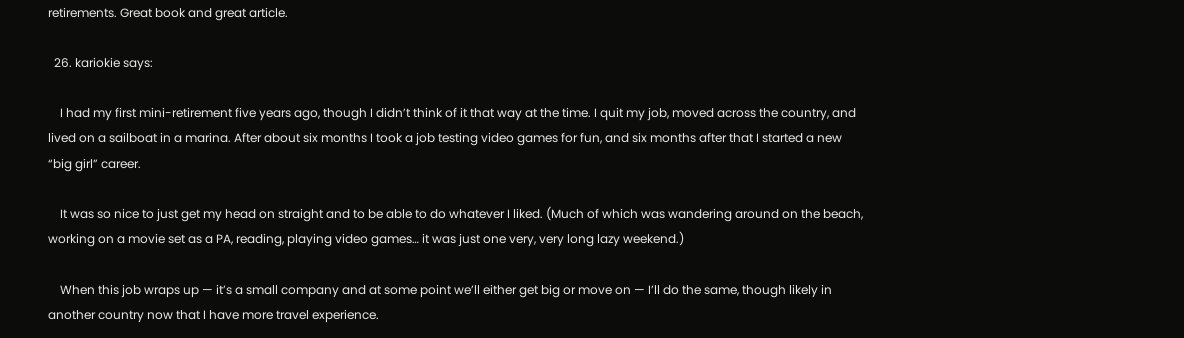retirements. Great book and great article.

  26. kariokie says:

    I had my first mini-retirement five years ago, though I didn’t think of it that way at the time. I quit my job, moved across the country, and lived on a sailboat in a marina. After about six months I took a job testing video games for fun, and six months after that I started a new “big girl” career.

    It was so nice to just get my head on straight and to be able to do whatever I liked. (Much of which was wandering around on the beach, working on a movie set as a PA, reading, playing video games… it was just one very, very long lazy weekend.)

    When this job wraps up — it’s a small company and at some point we’ll either get big or move on — I’ll do the same, though likely in another country now that I have more travel experience.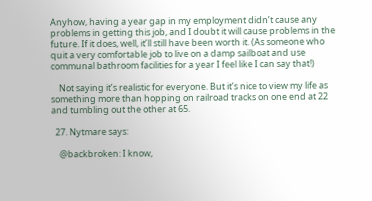Anyhow, having a year gap in my employment didn’t cause any problems in getting this job, and I doubt it will cause problems in the future. If it does, well, it’ll still have been worth it. (As someone who quit a very comfortable job to live on a damp sailboat and use communal bathroom facilities for a year I feel like I can say that!)

    Not saying it’s realistic for everyone. But it’s nice to view my life as something more than hopping on railroad tracks on one end at 22 and tumbling out the other at 65.

  27. Nytmare says:

    @backbroken: I know,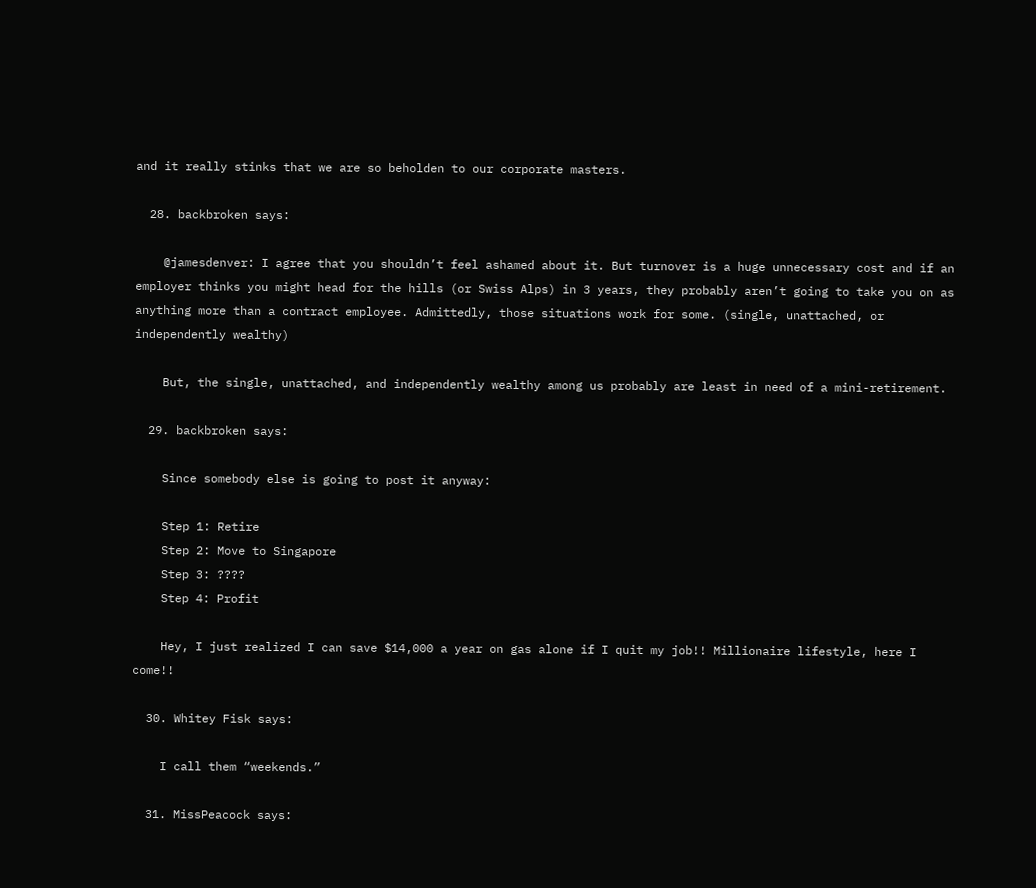and it really stinks that we are so beholden to our corporate masters.

  28. backbroken says:

    @jamesdenver: I agree that you shouldn’t feel ashamed about it. But turnover is a huge unnecessary cost and if an employer thinks you might head for the hills (or Swiss Alps) in 3 years, they probably aren’t going to take you on as anything more than a contract employee. Admittedly, those situations work for some. (single, unattached, or independently wealthy)

    But, the single, unattached, and independently wealthy among us probably are least in need of a mini-retirement.

  29. backbroken says:

    Since somebody else is going to post it anyway:

    Step 1: Retire
    Step 2: Move to Singapore
    Step 3: ????
    Step 4: Profit

    Hey, I just realized I can save $14,000 a year on gas alone if I quit my job!! Millionaire lifestyle, here I come!!

  30. Whitey Fisk says:

    I call them “weekends.”

  31. MissPeacock says: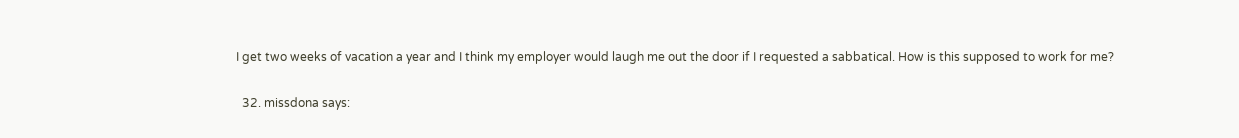I get two weeks of vacation a year and I think my employer would laugh me out the door if I requested a sabbatical. How is this supposed to work for me?

  32. missdona says: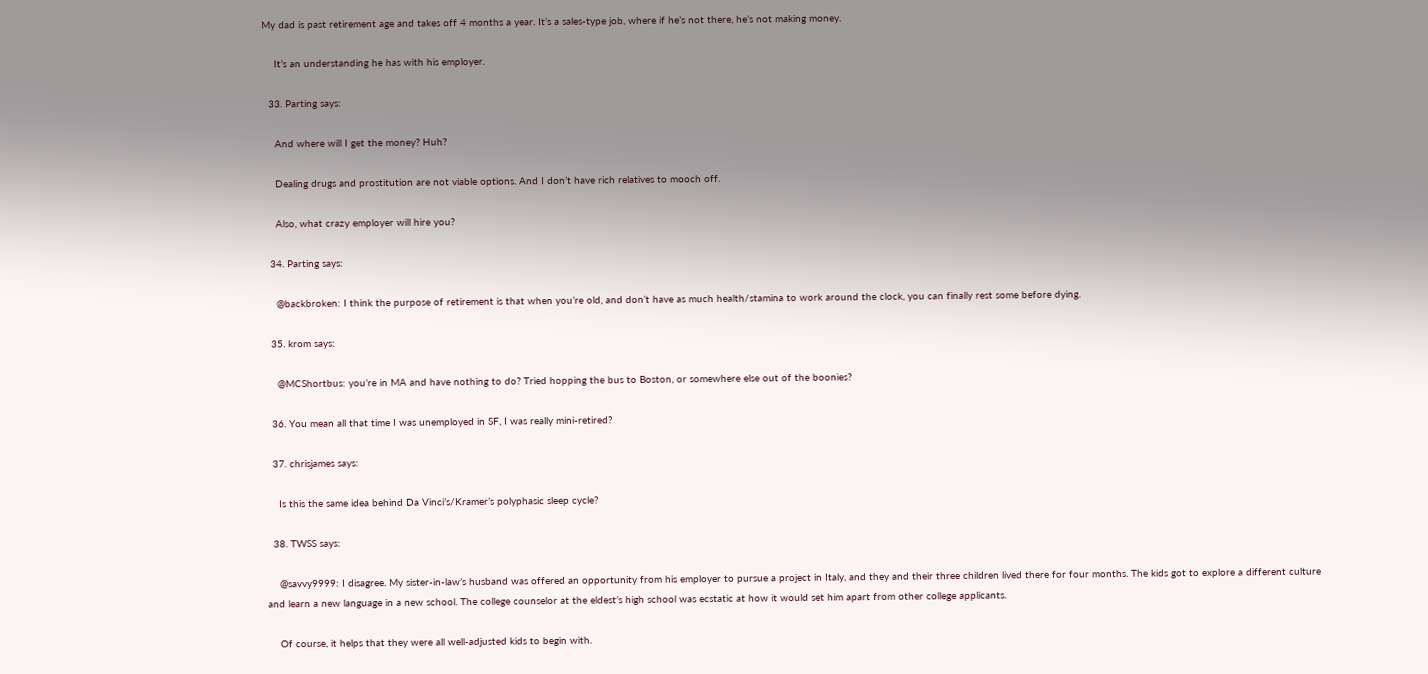My dad is past retirement age and takes off 4 months a year. It’s a sales-type job, where if he’s not there, he’s not making money.

    It’s an understanding he has with his employer.

  33. Parting says:

    And where will I get the money? Huh?

    Dealing drugs and prostitution are not viable options. And I don’t have rich relatives to mooch off.

    Also, what crazy employer will hire you?

  34. Parting says:

    @backbroken: I think the purpose of retirement is that when you’re old, and don’t have as much health/stamina to work around the clock, you can finally rest some before dying.

  35. krom says:

    @MCShortbus: you’re in MA and have nothing to do? Tried hopping the bus to Boston, or somewhere else out of the boonies?

  36. You mean all that time I was unemployed in SF, I was really mini-retired?

  37. chrisjames says:

    Is this the same idea behind Da Vinci’s/Kramer’s polyphasic sleep cycle?

  38. TWSS says:

    @savvy9999: I disagree. My sister-in-law’s husband was offered an opportunity from his employer to pursue a project in Italy, and they and their three children lived there for four months. The kids got to explore a different culture and learn a new language in a new school. The college counselor at the eldest’s high school was ecstatic at how it would set him apart from other college applicants.

    Of course, it helps that they were all well-adjusted kids to begin with.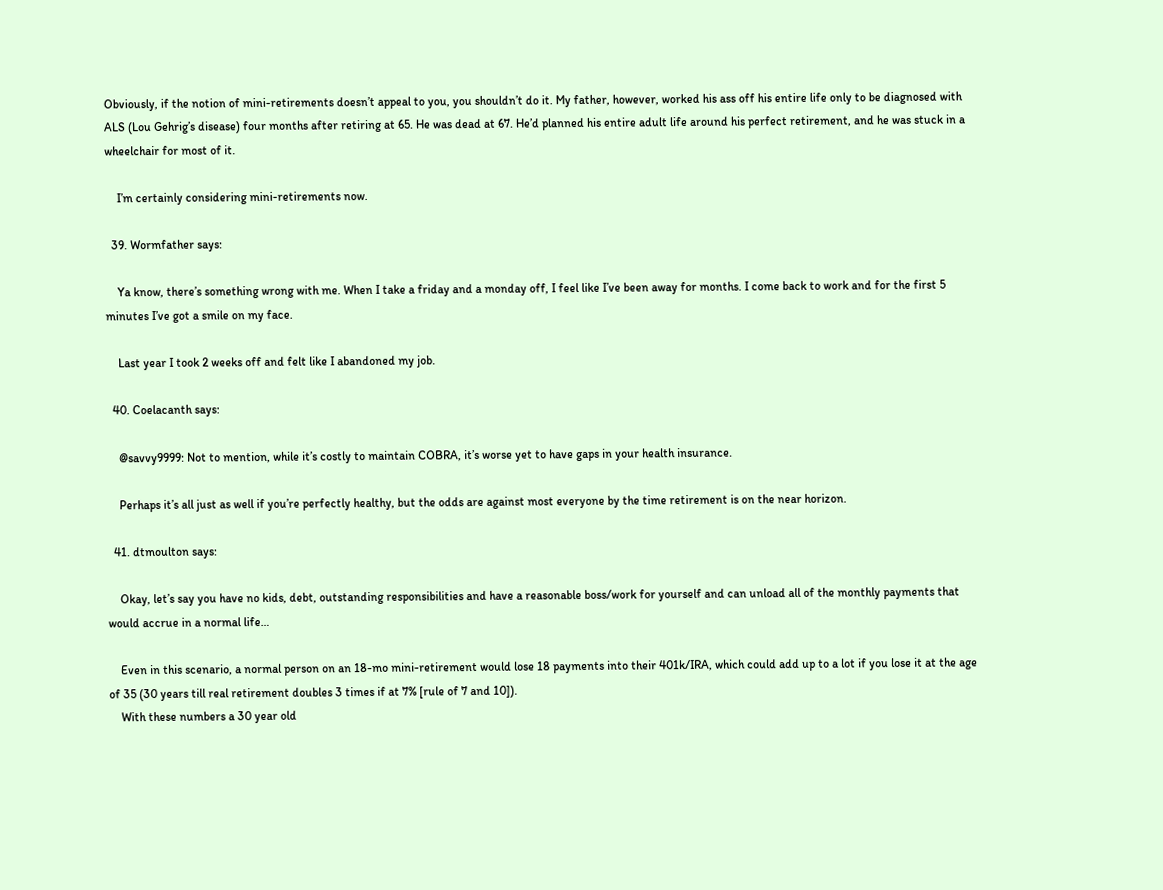Obviously, if the notion of mini-retirements doesn’t appeal to you, you shouldn’t do it. My father, however, worked his ass off his entire life only to be diagnosed with ALS (Lou Gehrig’s disease) four months after retiring at 65. He was dead at 67. He’d planned his entire adult life around his perfect retirement, and he was stuck in a wheelchair for most of it.

    I’m certainly considering mini-retirements now.

  39. Wormfather says:

    Ya know, there’s something wrong with me. When I take a friday and a monday off, I feel like I’ve been away for months. I come back to work and for the first 5 minutes I’ve got a smile on my face.

    Last year I took 2 weeks off and felt like I abandoned my job.

  40. Coelacanth says:

    @savvy9999: Not to mention, while it’s costly to maintain COBRA, it’s worse yet to have gaps in your health insurance.

    Perhaps it’s all just as well if you’re perfectly healthy, but the odds are against most everyone by the time retirement is on the near horizon.

  41. dtmoulton says:

    Okay, let’s say you have no kids, debt, outstanding responsibilities and have a reasonable boss/work for yourself and can unload all of the monthly payments that would accrue in a normal life…

    Even in this scenario, a normal person on an 18-mo mini-retirement would lose 18 payments into their 401k/IRA, which could add up to a lot if you lose it at the age of 35 (30 years till real retirement doubles 3 times if at 7% [rule of 7 and 10]).
    With these numbers a 30 year old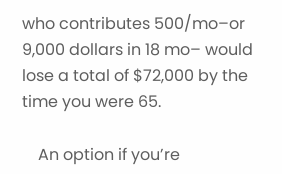who contributes 500/mo–or 9,000 dollars in 18 mo– would lose a total of $72,000 by the time you were 65.

    An option if you’re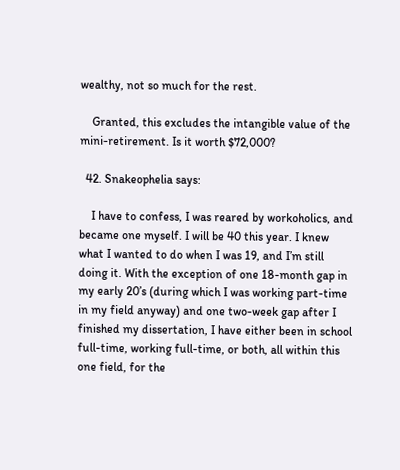wealthy, not so much for the rest.

    Granted, this excludes the intangible value of the mini-retirement. Is it worth $72,000?

  42. Snakeophelia says:

    I have to confess, I was reared by workoholics, and became one myself. I will be 40 this year. I knew what I wanted to do when I was 19, and I’m still doing it. With the exception of one 18-month gap in my early 20’s (during which I was working part-time in my field anyway) and one two-week gap after I finished my dissertation, I have either been in school full-time, working full-time, or both, all within this one field, for the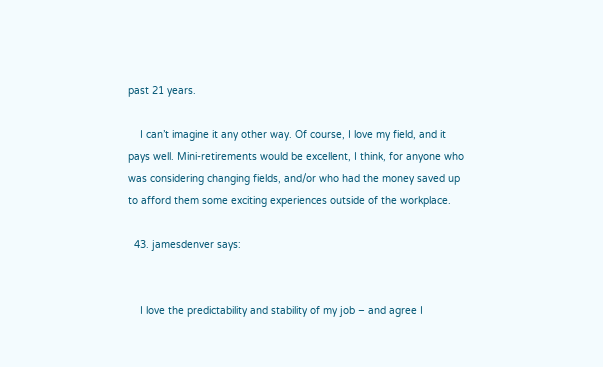past 21 years.

    I can’t imagine it any other way. Of course, I love my field, and it pays well. Mini-retirements would be excellent, I think, for anyone who was considering changing fields, and/or who had the money saved up to afford them some exciting experiences outside of the workplace.

  43. jamesdenver says:


    I love the predictability and stability of my job – and agree I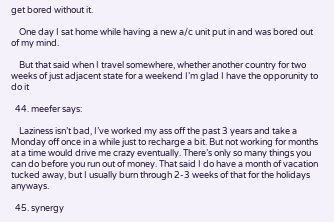get bored without it.

    One day I sat home while having a new a/c unit put in and was bored out of my mind.

    But that said when I travel somewhere, whether another country for two weeks of just adjacent state for a weekend I’m glad I have the opporunity to do it

  44. meefer says:

    Laziness isn’t bad, I’ve worked my ass off the past 3 years and take a Monday off once in a while just to recharge a bit. But not working for months at a time would drive me crazy eventually. There’s only so many things you can do before you run out of money. That said I do have a month of vacation tucked away, but I usually burn through 2-3 weeks of that for the holidays anyways.

  45. synergy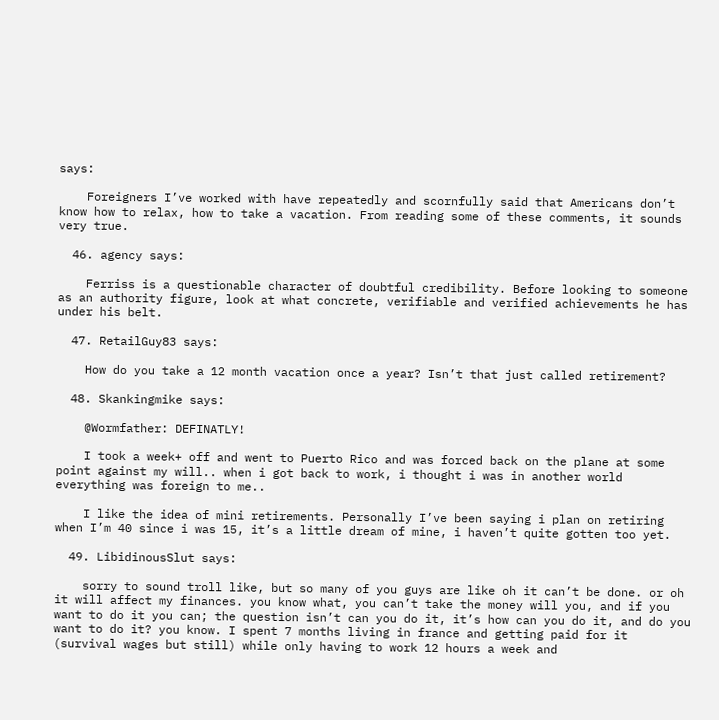says:

    Foreigners I’ve worked with have repeatedly and scornfully said that Americans don’t know how to relax, how to take a vacation. From reading some of these comments, it sounds very true.

  46. agency says:

    Ferriss is a questionable character of doubtful credibility. Before looking to someone as an authority figure, look at what concrete, verifiable and verified achievements he has under his belt.

  47. RetailGuy83 says:

    How do you take a 12 month vacation once a year? Isn’t that just called retirement?

  48. Skankingmike says:

    @Wormfather: DEFINATLY!

    I took a week+ off and went to Puerto Rico and was forced back on the plane at some point against my will.. when i got back to work, i thought i was in another world everything was foreign to me..

    I like the idea of mini retirements. Personally I’ve been saying i plan on retiring when I’m 40 since i was 15, it’s a little dream of mine, i haven’t quite gotten too yet.

  49. LibidinousSlut says:

    sorry to sound troll like, but so many of you guys are like oh it can’t be done. or oh it will affect my finances. you know what, you can’t take the money will you, and if you want to do it you can; the question isn’t can you do it, it’s how can you do it, and do you want to do it? you know. I spent 7 months living in france and getting paid for it (survival wages but still) while only having to work 12 hours a week and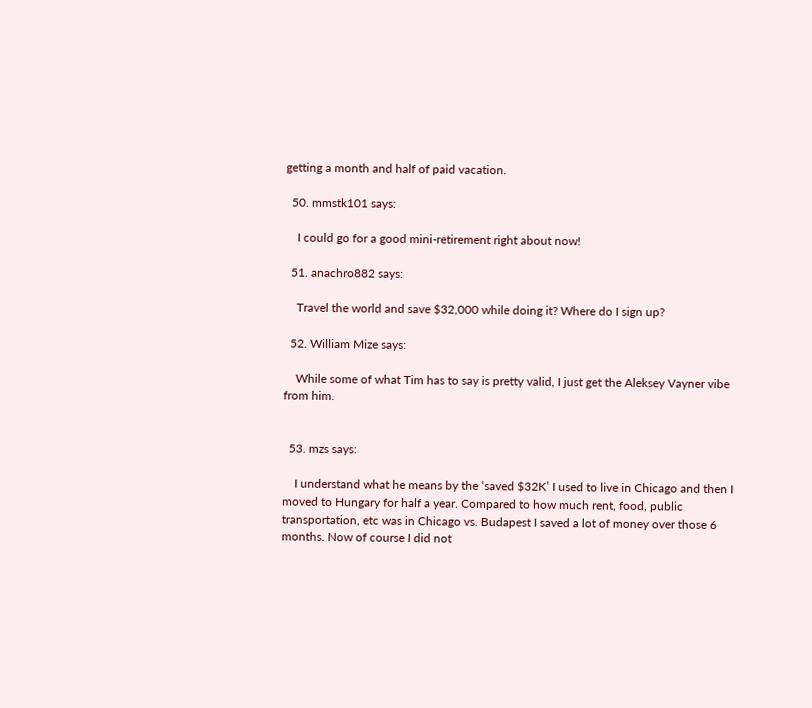getting a month and half of paid vacation.

  50. mmstk101 says:

    I could go for a good mini-retirement right about now!

  51. anachro882 says:

    Travel the world and save $32,000 while doing it? Where do I sign up?

  52. William Mize says:

    While some of what Tim has to say is pretty valid, I just get the Aleksey Vayner vibe from him.


  53. mzs says:

    I understand what he means by the ‘saved $32K’ I used to live in Chicago and then I moved to Hungary for half a year. Compared to how much rent, food, public transportation, etc was in Chicago vs. Budapest I saved a lot of money over those 6 months. Now of course I did not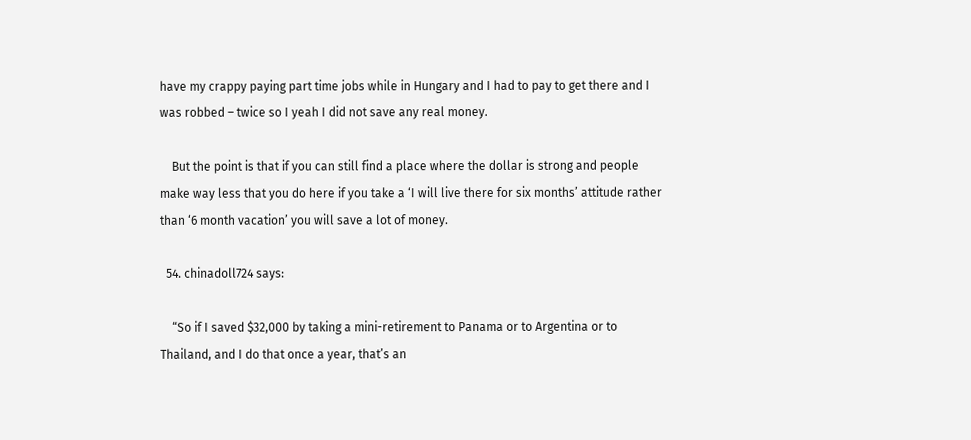have my crappy paying part time jobs while in Hungary and I had to pay to get there and I was robbed – twice so I yeah I did not save any real money.

    But the point is that if you can still find a place where the dollar is strong and people make way less that you do here if you take a ‘I will live there for six months’ attitude rather than ‘6 month vacation’ you will save a lot of money.

  54. chinadoll724 says:

    “So if I saved $32,000 by taking a mini-retirement to Panama or to Argentina or to Thailand, and I do that once a year, that’s an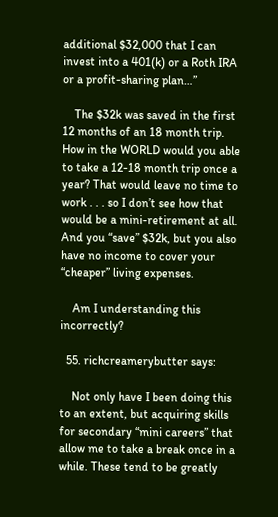additional $32,000 that I can invest into a 401(k) or a Roth IRA or a profit-sharing plan…”

    The $32k was saved in the first 12 months of an 18 month trip. How in the WORLD would you able to take a 12-18 month trip once a year? That would leave no time to work . . . so I don’t see how that would be a mini-retirement at all. And you “save” $32k, but you also have no income to cover your “cheaper” living expenses.

    Am I understanding this incorrectly?

  55. richcreamerybutter says:

    Not only have I been doing this to an extent, but acquiring skills for secondary “mini careers” that allow me to take a break once in a while. These tend to be greatly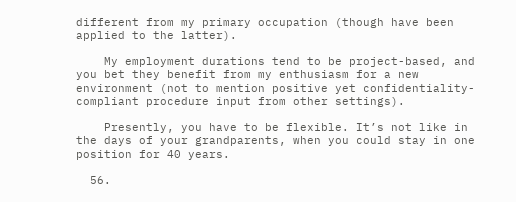different from my primary occupation (though have been applied to the latter).

    My employment durations tend to be project-based, and you bet they benefit from my enthusiasm for a new environment (not to mention positive yet confidentiality-compliant procedure input from other settings).

    Presently, you have to be flexible. It’s not like in the days of your grandparents, when you could stay in one position for 40 years.

  56.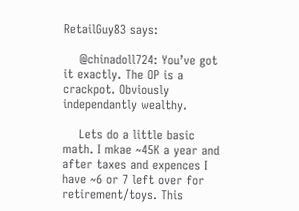RetailGuy83 says:

    @chinadoll724: You’ve got it exactly. The OP is a crackpot. Obviously independantly wealthy.

    Lets do a little basic math. I mkae ~45K a year and after taxes and expences I have ~6 or 7 left over for retirement/toys. This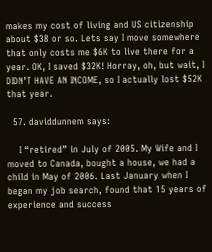makes my cost of living and US citizenship about $38 or so. Lets say I move somewhere that only costs me $6K to live there for a year. OK, I saved $32K! Horray, oh, but wait, I DIDN’T HAVE AN INCOME, so I actually lost $52K that year.

  57. daviddunnem says:

    I “retired” in July of 2005. My Wife and I moved to Canada, bought a house, we had a child in May of 2006. Last January when I began my job search, found that 15 years of experience and success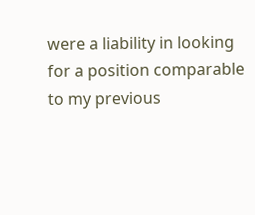were a liability in looking for a position comparable to my previous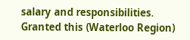salary and responsibilities. Granted this (Waterloo Region)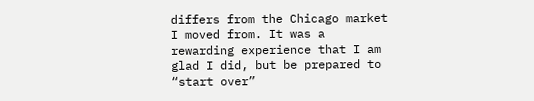differs from the Chicago market I moved from. It was a rewarding experience that I am glad I did, but be prepared to “start over”